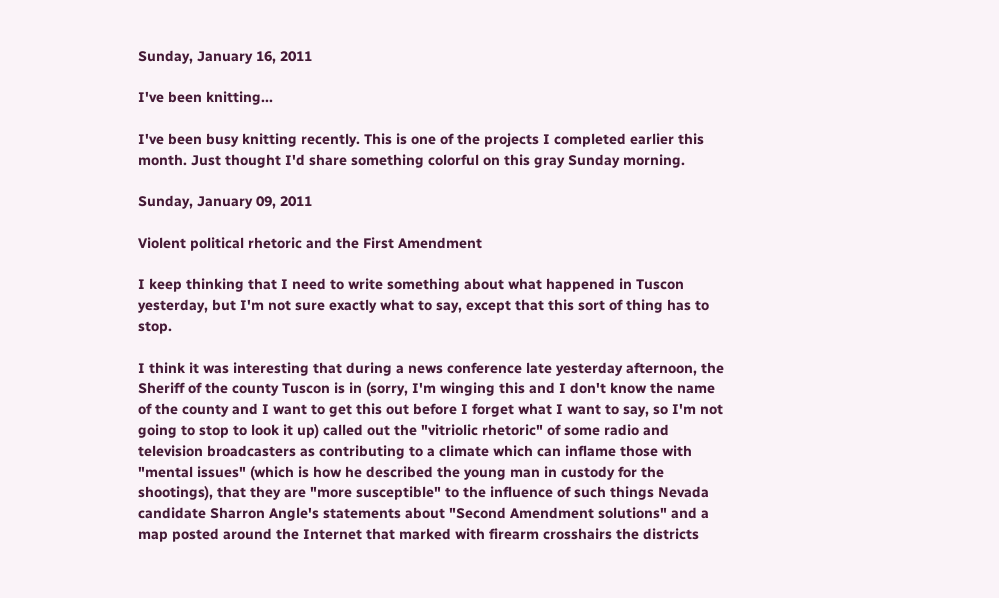Sunday, January 16, 2011

I've been knitting...

I've been busy knitting recently. This is one of the projects I completed earlier this month. Just thought I'd share something colorful on this gray Sunday morning.

Sunday, January 09, 2011

Violent political rhetoric and the First Amendment

I keep thinking that I need to write something about what happened in Tuscon yesterday, but I'm not sure exactly what to say, except that this sort of thing has to stop.

I think it was interesting that during a news conference late yesterday afternoon, the Sheriff of the county Tuscon is in (sorry, I'm winging this and I don't know the name of the county and I want to get this out before I forget what I want to say, so I'm not going to stop to look it up) called out the "vitriolic rhetoric" of some radio and television broadcasters as contributing to a climate which can inflame those with "mental issues" (which is how he described the young man in custody for the shootings), that they are "more susceptible" to the influence of such things Nevada candidate Sharron Angle's statements about "Second Amendment solutions" and a map posted around the Internet that marked with firearm crosshairs the districts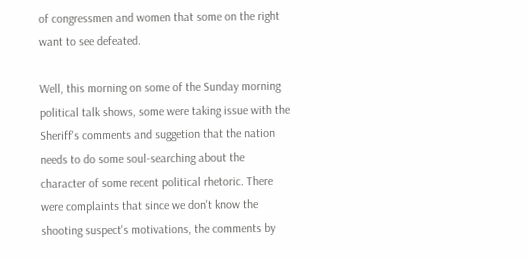of congressmen and women that some on the right want to see defeated.

Well, this morning on some of the Sunday morning political talk shows, some were taking issue with the Sheriff's comments and suggetion that the nation needs to do some soul-searching about the character of some recent political rhetoric. There were complaints that since we don't know the shooting suspect's motivations, the comments by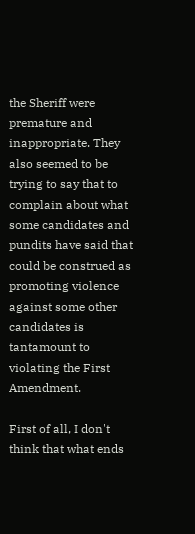the Sheriff were premature and inappropriate. They also seemed to be trying to say that to complain about what some candidates and pundits have said that could be construed as promoting violence against some other candidates is tantamount to violating the First Amendment.

First of all, I don't think that what ends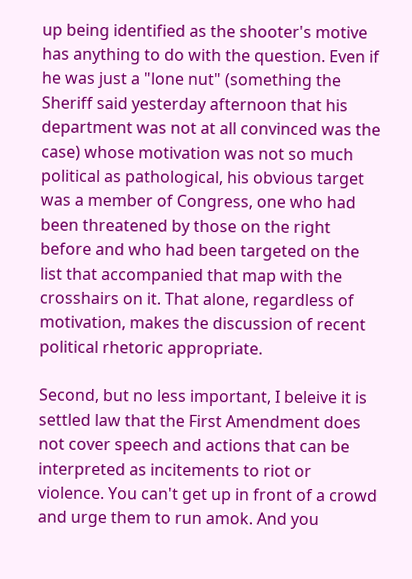up being identified as the shooter's motive has anything to do with the question. Even if he was just a "lone nut" (something the Sheriff said yesterday afternoon that his department was not at all convinced was the case) whose motivation was not so much political as pathological, his obvious target was a member of Congress, one who had been threatened by those on the right before and who had been targeted on the list that accompanied that map with the crosshairs on it. That alone, regardless of motivation, makes the discussion of recent political rhetoric appropriate.

Second, but no less important, I beleive it is settled law that the First Amendment does not cover speech and actions that can be interpreted as incitements to riot or violence. You can't get up in front of a crowd and urge them to run amok. And you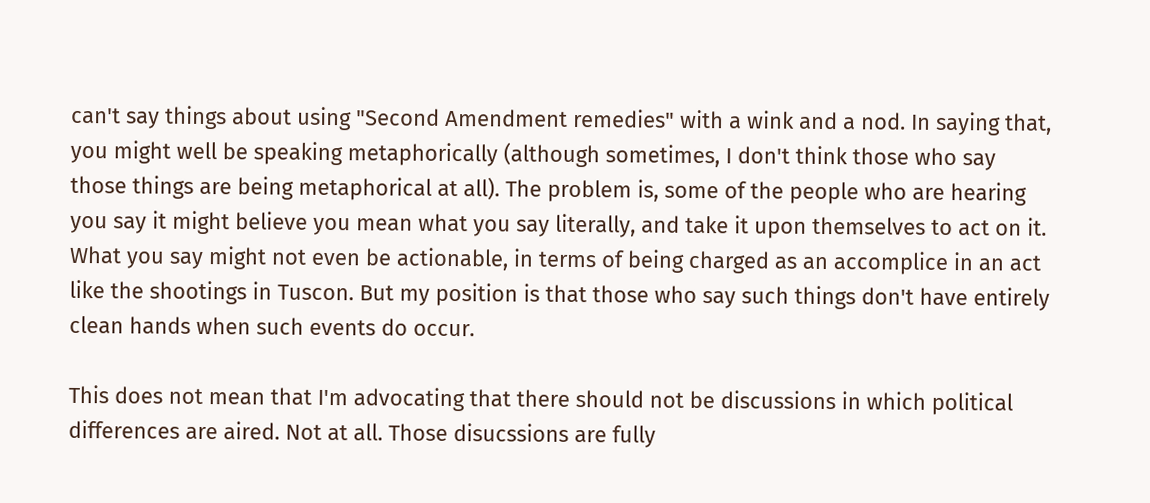can't say things about using "Second Amendment remedies" with a wink and a nod. In saying that, you might well be speaking metaphorically (although sometimes, I don't think those who say those things are being metaphorical at all). The problem is, some of the people who are hearing you say it might believe you mean what you say literally, and take it upon themselves to act on it. What you say might not even be actionable, in terms of being charged as an accomplice in an act like the shootings in Tuscon. But my position is that those who say such things don't have entirely clean hands when such events do occur.

This does not mean that I'm advocating that there should not be discussions in which political differences are aired. Not at all. Those disucssions are fully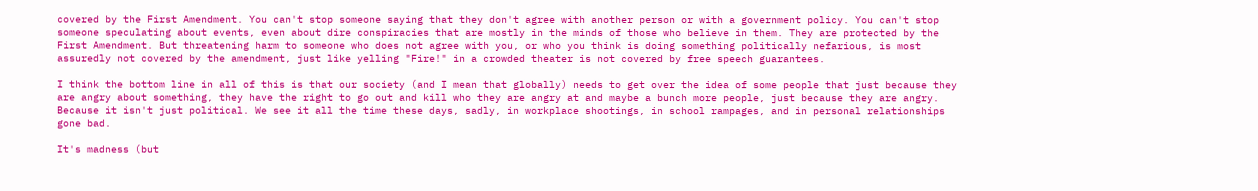covered by the First Amendment. You can't stop someone saying that they don't agree with another person or with a government policy. You can't stop someone speculating about events, even about dire conspiracies that are mostly in the minds of those who believe in them. They are protected by the First Amendment. But threatening harm to someone who does not agree with you, or who you think is doing something politically nefarious, is most assuredly not covered by the amendment, just like yelling "Fire!" in a crowded theater is not covered by free speech guarantees.

I think the bottom line in all of this is that our society (and I mean that globally) needs to get over the idea of some people that just because they are angry about something, they have the right to go out and kill who they are angry at and maybe a bunch more people, just because they are angry. Because it isn't just political. We see it all the time these days, sadly, in workplace shootings, in school rampages, and in personal relationships gone bad.

It's madness (but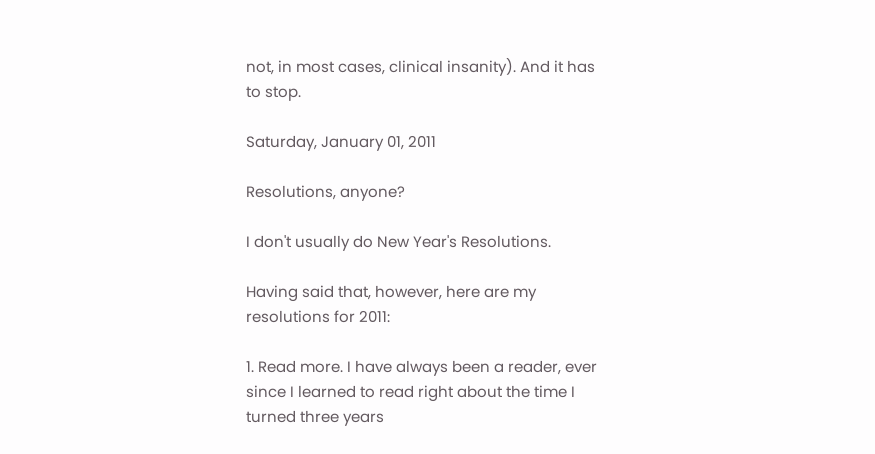not, in most cases, clinical insanity). And it has to stop.

Saturday, January 01, 2011

Resolutions, anyone?

I don't usually do New Year's Resolutions.

Having said that, however, here are my resolutions for 2011:

1. Read more. I have always been a reader, ever since I learned to read right about the time I turned three years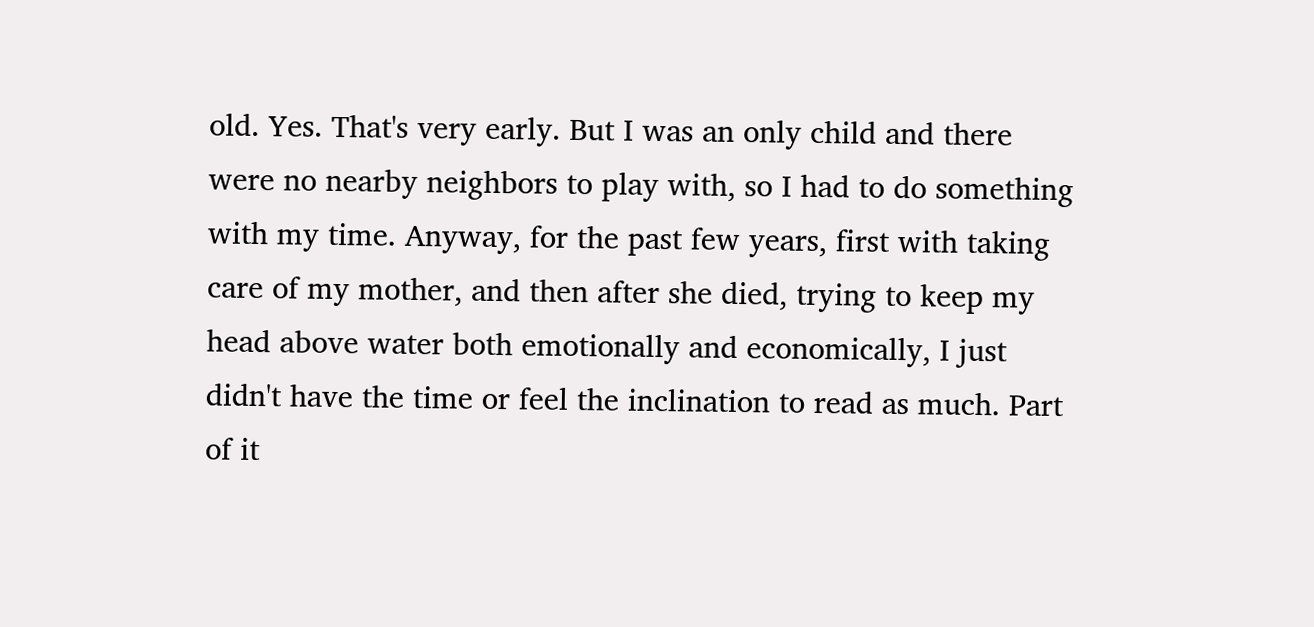old. Yes. That's very early. But I was an only child and there were no nearby neighbors to play with, so I had to do something with my time. Anyway, for the past few years, first with taking care of my mother, and then after she died, trying to keep my head above water both emotionally and economically, I just didn't have the time or feel the inclination to read as much. Part of it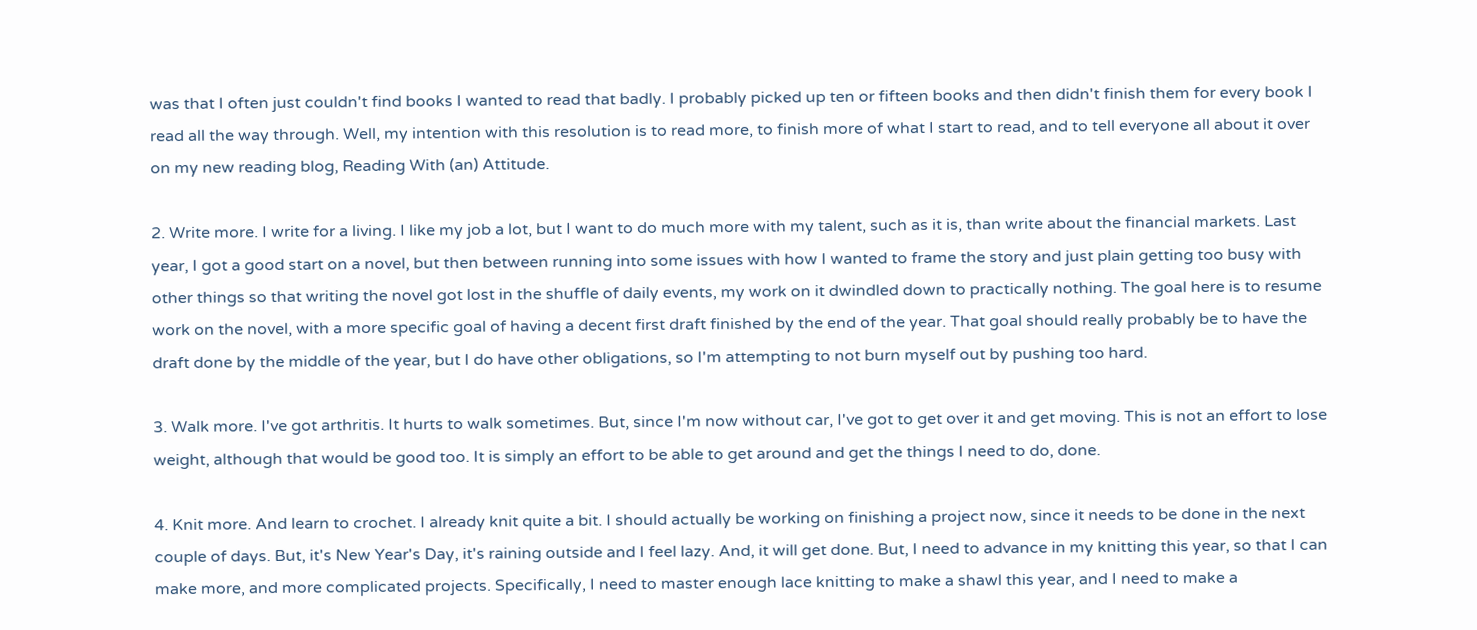was that I often just couldn't find books I wanted to read that badly. I probably picked up ten or fifteen books and then didn't finish them for every book I read all the way through. Well, my intention with this resolution is to read more, to finish more of what I start to read, and to tell everyone all about it over on my new reading blog, Reading With (an) Attitude.

2. Write more. I write for a living. I like my job a lot, but I want to do much more with my talent, such as it is, than write about the financial markets. Last year, I got a good start on a novel, but then between running into some issues with how I wanted to frame the story and just plain getting too busy with other things so that writing the novel got lost in the shuffle of daily events, my work on it dwindled down to practically nothing. The goal here is to resume work on the novel, with a more specific goal of having a decent first draft finished by the end of the year. That goal should really probably be to have the draft done by the middle of the year, but I do have other obligations, so I'm attempting to not burn myself out by pushing too hard.

3. Walk more. I've got arthritis. It hurts to walk sometimes. But, since I'm now without car, I've got to get over it and get moving. This is not an effort to lose weight, although that would be good too. It is simply an effort to be able to get around and get the things I need to do, done.

4. Knit more. And learn to crochet. I already knit quite a bit. I should actually be working on finishing a project now, since it needs to be done in the next couple of days. But, it's New Year's Day, it's raining outside and I feel lazy. And, it will get done. But, I need to advance in my knitting this year, so that I can make more, and more complicated projects. Specifically, I need to master enough lace knitting to make a shawl this year, and I need to make a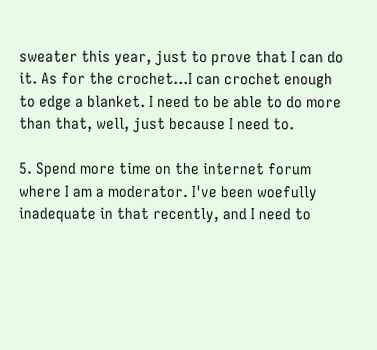sweater this year, just to prove that I can do it. As for the crochet...I can crochet enough to edge a blanket. I need to be able to do more than that, well, just because I need to.

5. Spend more time on the internet forum where I am a moderator. I've been woefully inadequate in that recently, and I need to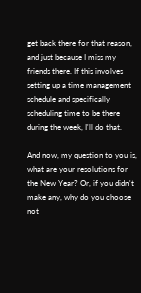get back there for that reason, and just because I miss my friends there. If this involves setting up a time management schedule and specifically scheduling time to be there during the week, I'll do that.

And now, my question to you is, what are your resolutions for the New Year? Or, if you didn't make any, why do you choose not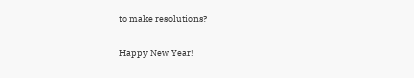to make resolutions?

Happy New Year!